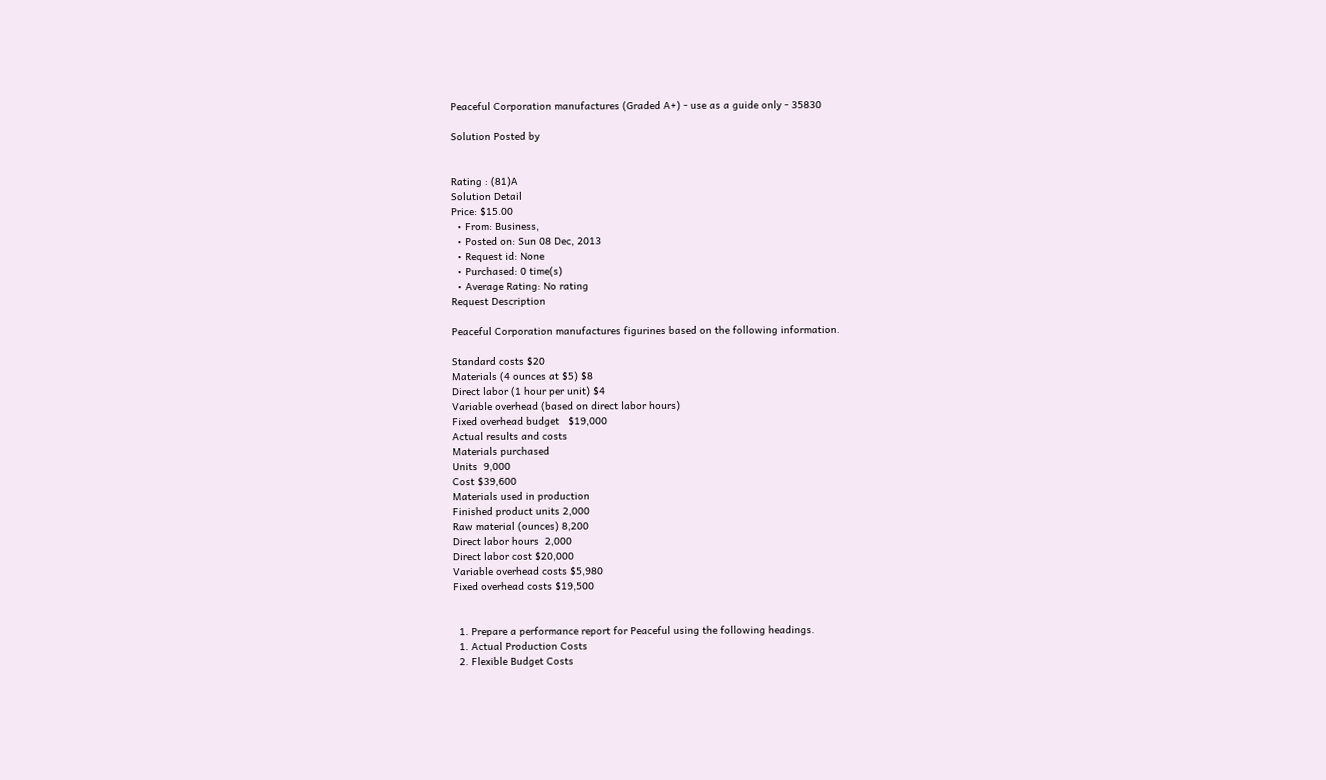Peaceful Corporation manufactures (Graded A+) - use as a guide only - 35830

Solution Posted by


Rating : (81)A
Solution Detail
Price: $15.00
  • From: Business,
  • Posted on: Sun 08 Dec, 2013
  • Request id: None
  • Purchased: 0 time(s)
  • Average Rating: No rating
Request Description

Peaceful Corporation manufactures figurines based on the following information.

Standard costs $20
Materials (4 ounces at $5) $8
Direct labor (1 hour per unit) $4
Variable overhead (based on direct labor hours)
Fixed overhead budget   $19,000
Actual results and costs
Materials purchased
Units  9,000
Cost $39,600
Materials used in production
Finished product units 2,000
Raw material (ounces) 8,200
Direct labor hours  2,000
Direct labor cost $20,000
Variable overhead costs $5,980
Fixed overhead costs $19,500


  1. Prepare a performance report for Peaceful using the following headings.
  1. Actual Production Costs
  2. Flexible Budget Costs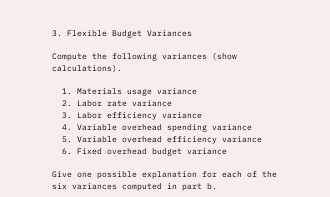3. Flexible Budget Variances

Compute the following variances (show calculations).

  1. Materials usage variance
  2. Labor rate variance
  3. Labor efficiency variance
  4. Variable overhead spending variance
  5. Variable overhead efficiency variance
  6. Fixed overhead budget variance

Give one possible explanation for each of the six variances computed in part b.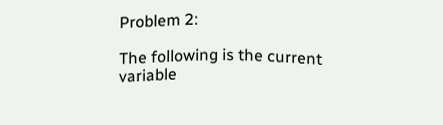Problem 2:

The following is the current variable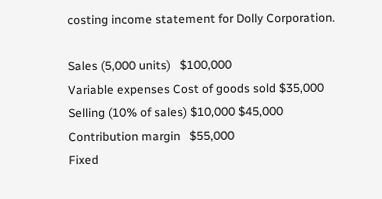costing income statement for Dolly Corporation.

Sales (5,000 units)   $100,000
Variable expenses Cost of goods sold $35,000
Selling (10% of sales) $10,000 $45,000
Contribution margin   $55,000
Fixed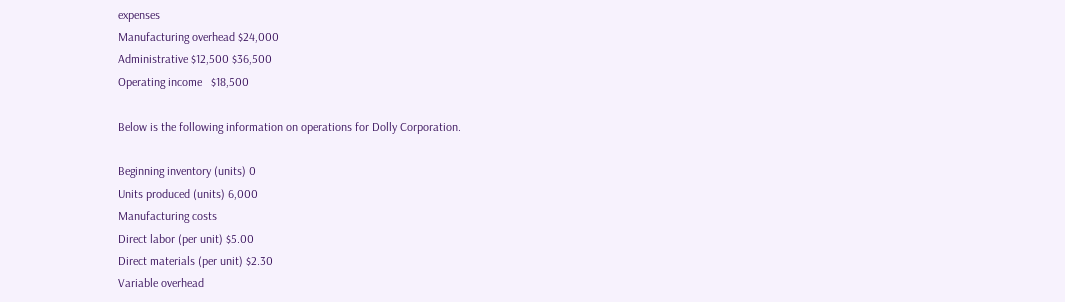expenses
Manufacturing overhead $24,000
Administrative $12,500 $36,500
Operating income   $18,500

Below is the following information on operations for Dolly Corporation.

Beginning inventory (units) 0
Units produced (units) 6,000
Manufacturing costs
Direct labor (per unit) $5.00
Direct materials (per unit) $2.30
Variable overhead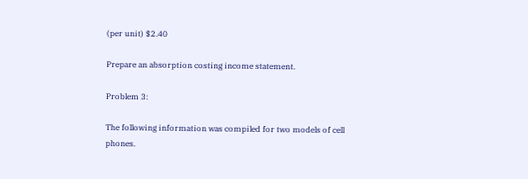(per unit) $2.40

Prepare an absorption costing income statement.

Problem 3:

The following information was compiled for two models of cell phones.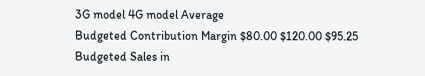3G model 4G model Average
Budgeted Contribution Margin $80.00 $120.00 $95.25
Budgeted Sales in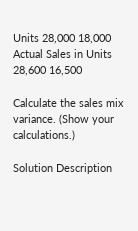Units 28,000 18,000
Actual Sales in Units 28,600 16,500

Calculate the sales mix variance. (Show your calculations.)

Solution Description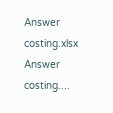Answer costing.xlsx
Answer costing....